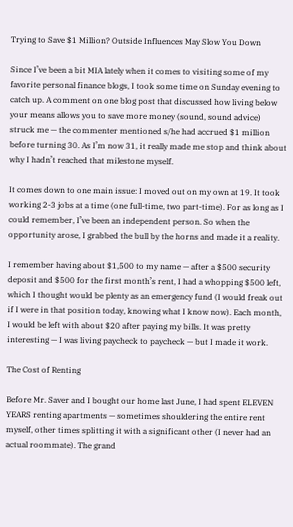Trying to Save $1 Million? Outside Influences May Slow You Down

Since I’ve been a bit MIA lately when it comes to visiting some of my favorite personal finance blogs, I took some time on Sunday evening to catch up. A comment on one blog post that discussed how living below your means allows you to save more money (sound, sound advice) struck me — the commenter mentioned s/he had accrued $1 million before turning 30. As I’m now 31, it really made me stop and think about why I hadn’t reached that milestone myself.

It comes down to one main issue: I moved out on my own at 19. It took working 2-3 jobs at a time (one full-time, two part-time). For as long as I could remember, I’ve been an independent person. So when the opportunity arose, I grabbed the bull by the horns and made it a reality.

I remember having about $1,500 to my name — after a $500 security deposit and $500 for the first month’s rent, I had a whopping $500 left, which I thought would be plenty as an emergency fund (I would freak out if I were in that position today, knowing what I know now). Each month, I would be left with about $20 after paying my bills. It was pretty interesting — I was living paycheck to paycheck — but I made it work.

The Cost of Renting

Before Mr. Saver and I bought our home last June, I had spent ELEVEN YEARS renting apartments — sometimes shouldering the entire rent myself, other times splitting it with a significant other (I never had an actual roommate). The grand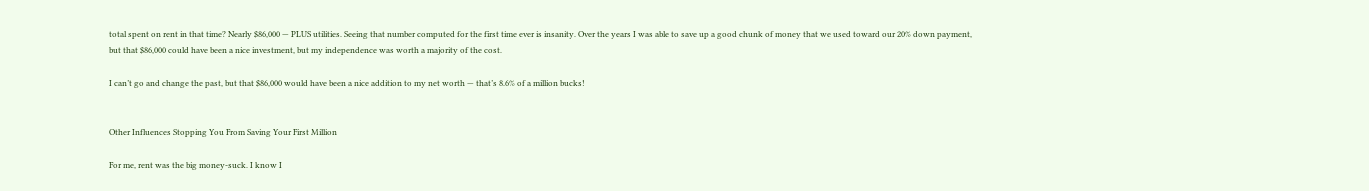total spent on rent in that time? Nearly $86,000 — PLUS utilities. Seeing that number computed for the first time ever is insanity. Over the years I was able to save up a good chunk of money that we used toward our 20% down payment, but that $86,000 could have been a nice investment, but my independence was worth a majority of the cost.

I can’t go and change the past, but that $86,000 would have been a nice addition to my net worth — that’s 8.6% of a million bucks!


Other Influences Stopping You From Saving Your First Million

For me, rent was the big money-suck. I know I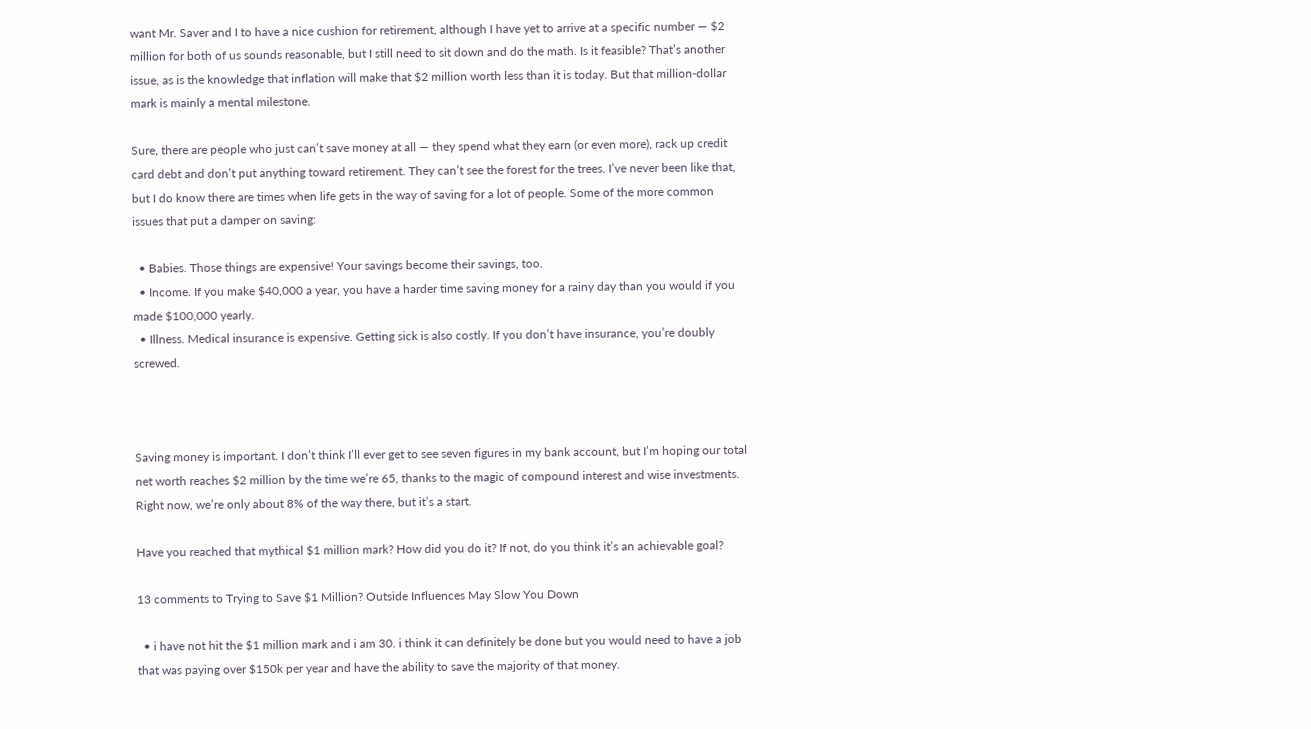want Mr. Saver and I to have a nice cushion for retirement, although I have yet to arrive at a specific number — $2 million for both of us sounds reasonable, but I still need to sit down and do the math. Is it feasible? That’s another issue, as is the knowledge that inflation will make that $2 million worth less than it is today. But that million-dollar mark is mainly a mental milestone.

Sure, there are people who just can’t save money at all — they spend what they earn (or even more), rack up credit card debt and don’t put anything toward retirement. They can’t see the forest for the trees. I’ve never been like that, but I do know there are times when life gets in the way of saving for a lot of people. Some of the more common issues that put a damper on saving:

  • Babies. Those things are expensive! Your savings become their savings, too.
  • Income. If you make $40,000 a year, you have a harder time saving money for a rainy day than you would if you made $100,000 yearly.
  • Illness. Medical insurance is expensive. Getting sick is also costly. If you don’t have insurance, you’re doubly screwed.



Saving money is important. I don’t think I’ll ever get to see seven figures in my bank account, but I’m hoping our total net worth reaches $2 million by the time we’re 65, thanks to the magic of compound interest and wise investments. Right now, we’re only about 8% of the way there, but it’s a start.

Have you reached that mythical $1 million mark? How did you do it? If not, do you think it’s an achievable goal?

13 comments to Trying to Save $1 Million? Outside Influences May Slow You Down

  • i have not hit the $1 million mark and i am 30. i think it can definitely be done but you would need to have a job that was paying over $150k per year and have the ability to save the majority of that money.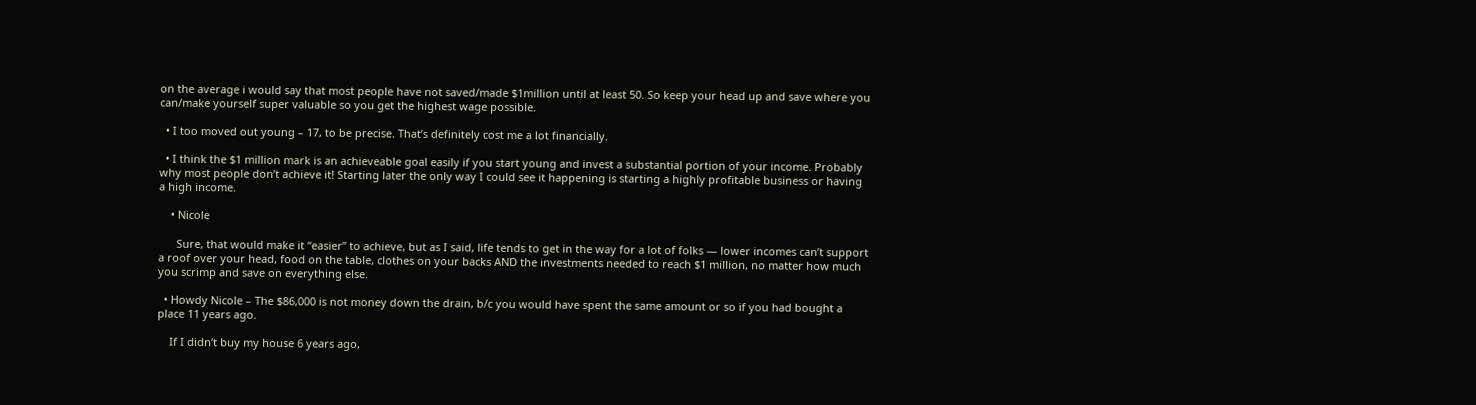on the average i would say that most people have not saved/made $1million until at least 50. So keep your head up and save where you can/make yourself super valuable so you get the highest wage possible.

  • I too moved out young – 17, to be precise. That’s definitely cost me a lot financially.

  • I think the $1 million mark is an achieveable goal easily if you start young and invest a substantial portion of your income. Probably why most people don’t achieve it! Starting later the only way I could see it happening is starting a highly profitable business or having a high income.

    • Nicole

      Sure, that would make it “easier” to achieve, but as I said, life tends to get in the way for a lot of folks — lower incomes can’t support a roof over your head, food on the table, clothes on your backs AND the investments needed to reach $1 million, no matter how much you scrimp and save on everything else.

  • Howdy Nicole – The $86,000 is not money down the drain, b/c you would have spent the same amount or so if you had bought a place 11 years ago.

    If I didn’t buy my house 6 years ago,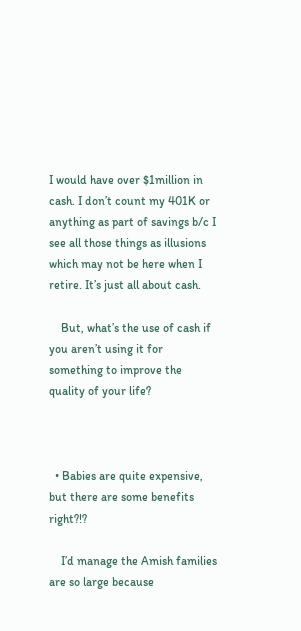I would have over $1million in cash. I don’t count my 401K or anything as part of savings b/c I see all those things as illusions which may not be here when I retire. It’s just all about cash.

    But, what’s the use of cash if you aren’t using it for something to improve the quality of your life?



  • Babies are quite expensive, but there are some benefits right?!?

    I’d manage the Amish families are so large because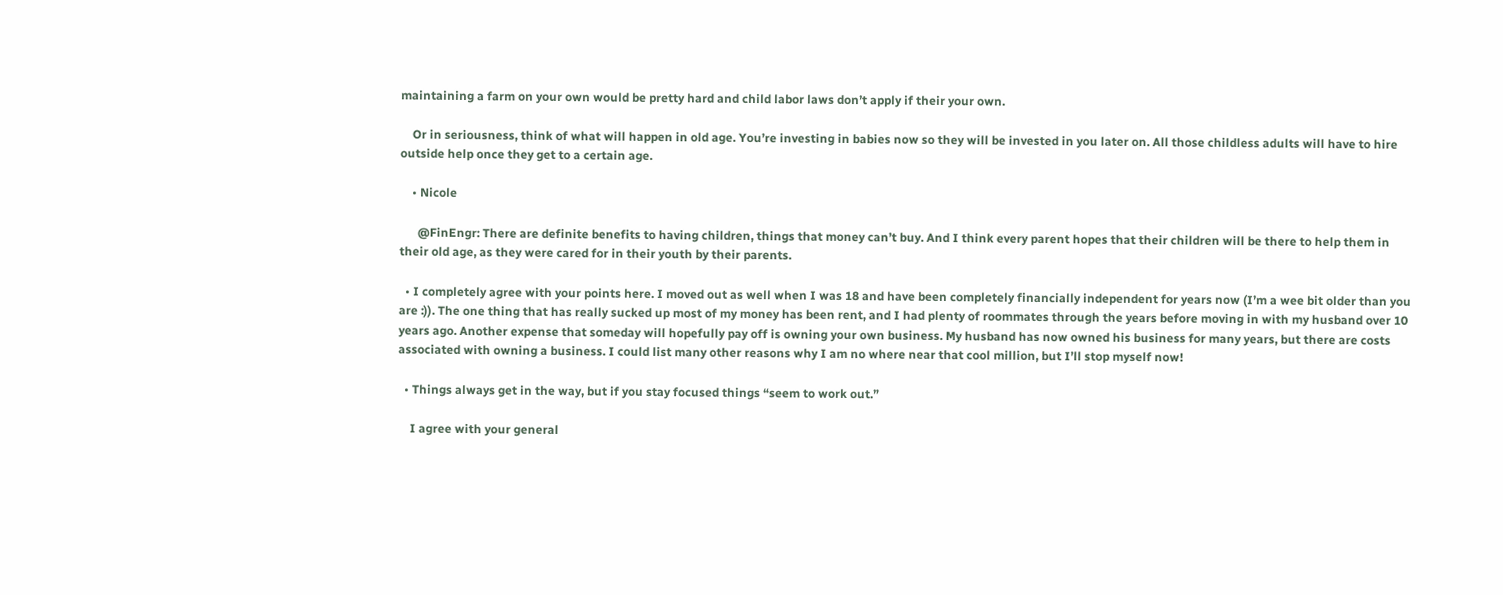maintaining a farm on your own would be pretty hard and child labor laws don’t apply if their your own.

    Or in seriousness, think of what will happen in old age. You’re investing in babies now so they will be invested in you later on. All those childless adults will have to hire outside help once they get to a certain age.

    • Nicole

      @FinEngr: There are definite benefits to having children, things that money can’t buy. And I think every parent hopes that their children will be there to help them in their old age, as they were cared for in their youth by their parents.

  • I completely agree with your points here. I moved out as well when I was 18 and have been completely financially independent for years now (I’m a wee bit older than you are :)). The one thing that has really sucked up most of my money has been rent, and I had plenty of roommates through the years before moving in with my husband over 10 years ago. Another expense that someday will hopefully pay off is owning your own business. My husband has now owned his business for many years, but there are costs associated with owning a business. I could list many other reasons why I am no where near that cool million, but I’ll stop myself now!

  • Things always get in the way, but if you stay focused things “seem to work out.”

    I agree with your general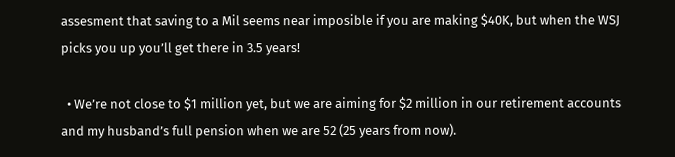assesment that saving to a Mil seems near imposible if you are making $40K, but when the WSJ picks you up you’ll get there in 3.5 years!

  • We’re not close to $1 million yet, but we are aiming for $2 million in our retirement accounts and my husband’s full pension when we are 52 (25 years from now).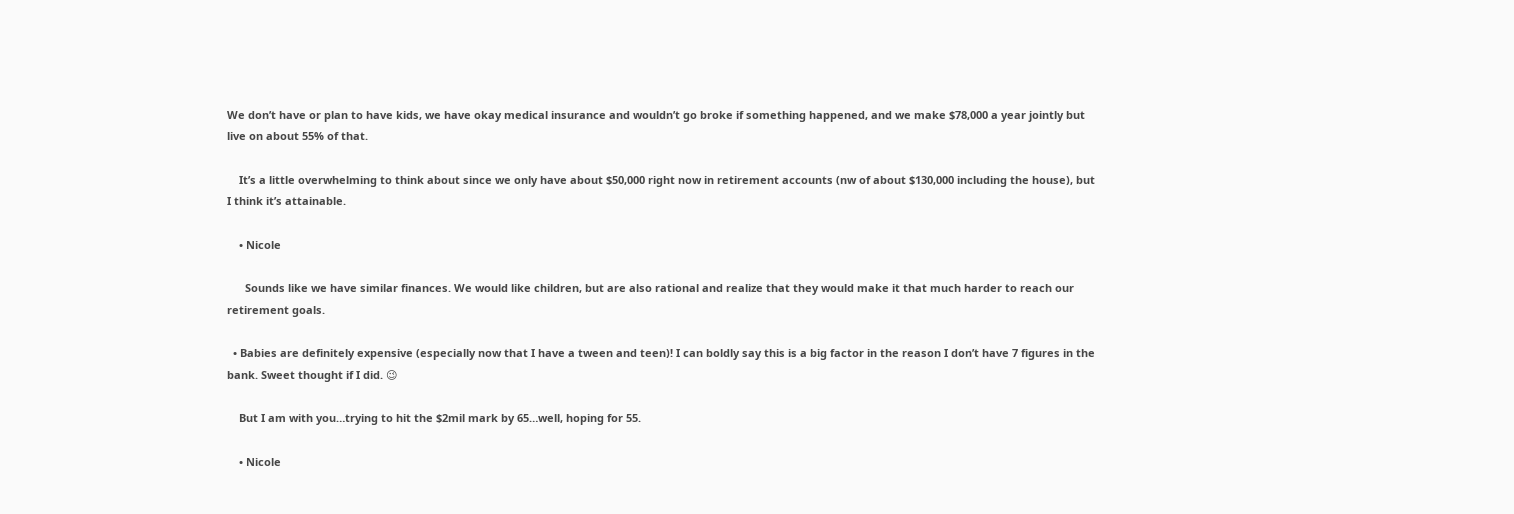We don’t have or plan to have kids, we have okay medical insurance and wouldn’t go broke if something happened, and we make $78,000 a year jointly but live on about 55% of that.

    It’s a little overwhelming to think about since we only have about $50,000 right now in retirement accounts (nw of about $130,000 including the house), but I think it’s attainable.

    • Nicole

      Sounds like we have similar finances. We would like children, but are also rational and realize that they would make it that much harder to reach our retirement goals.

  • Babies are definitely expensive (especially now that I have a tween and teen)! I can boldly say this is a big factor in the reason I don’t have 7 figures in the bank. Sweet thought if I did. 😉

    But I am with you…trying to hit the $2mil mark by 65…well, hoping for 55.

    • Nicole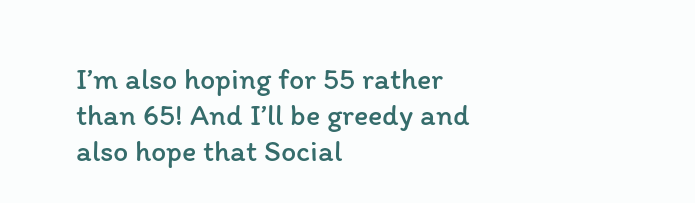I’m also hoping for 55 rather than 65! And I’ll be greedy and also hope that Social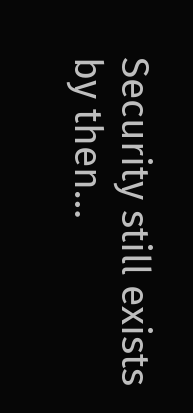Security still exists by then…